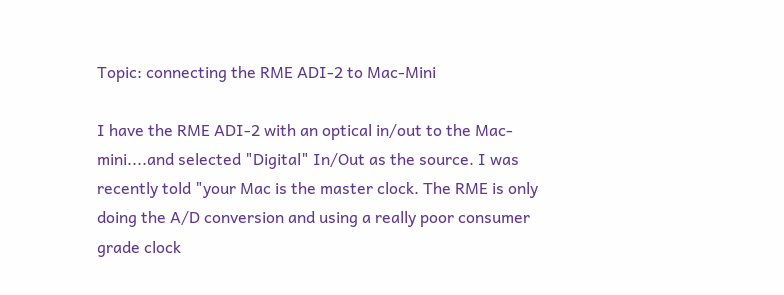Topic: connecting the RME ADI-2 to Mac-Mini

I have the RME ADI-2 with an optical in/out to the Mac-mini....and selected "Digital" In/Out as the source. I was recently told "your Mac is the master clock. The RME is only doing the A/D conversion and using a really poor consumer grade clock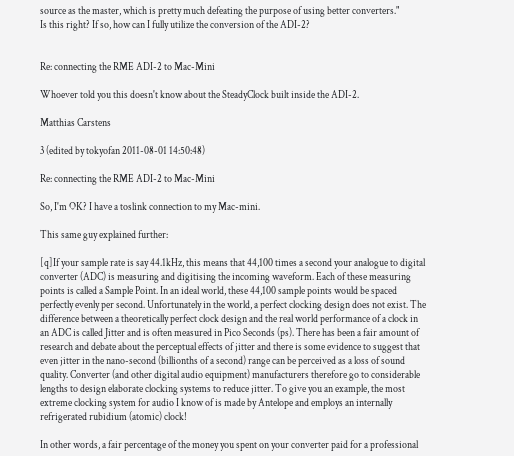source as the master, which is pretty much defeating the purpose of using better converters."
Is this right? If so, how can I fully utilize the conversion of the ADI-2?


Re: connecting the RME ADI-2 to Mac-Mini

Whoever told you this doesn't know about the SteadyClock built inside the ADI-2.

Matthias Carstens

3 (edited by tokyofan 2011-08-01 14:50:48)

Re: connecting the RME ADI-2 to Mac-Mini

So, I'm OK? I have a toslink connection to my Mac-mini.

This same guy explained further:

[q]If your sample rate is say 44.1kHz, this means that 44,100 times a second your analogue to digital converter (ADC) is measuring and digitising the incoming waveform. Each of these measuring points is called a Sample Point. In an ideal world, these 44,100 sample points would be spaced perfectly evenly per second. Unfortunately in the world, a perfect clocking design does not exist. The difference between a theoretically perfect clock design and the real world performance of a clock in an ADC is called Jitter and is often measured in Pico Seconds (ps). There has been a fair amount of research and debate about the perceptual effects of jitter and there is some evidence to suggest that even jitter in the nano-second (billionths of a second) range can be perceived as a loss of sound quality. Converter (and other digital audio equipment) manufacturers therefore go to considerable lengths to design elaborate clocking systems to reduce jitter. To give you an example, the most extreme clocking system for audio I know of is made by Antelope and employs an internally refrigerated rubidium (atomic) clock!

In other words, a fair percentage of the money you spent on your converter paid for a professional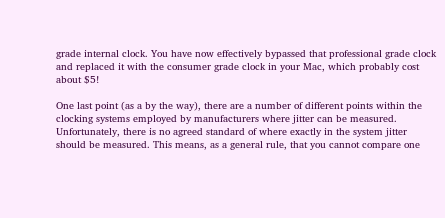grade internal clock. You have now effectively bypassed that professional grade clock and replaced it with the consumer grade clock in your Mac, which probably cost about $5!

One last point (as a by the way), there are a number of different points within the clocking systems employed by manufacturers where jitter can be measured. Unfortunately, there is no agreed standard of where exactly in the system jitter should be measured. This means, as a general rule, that you cannot compare one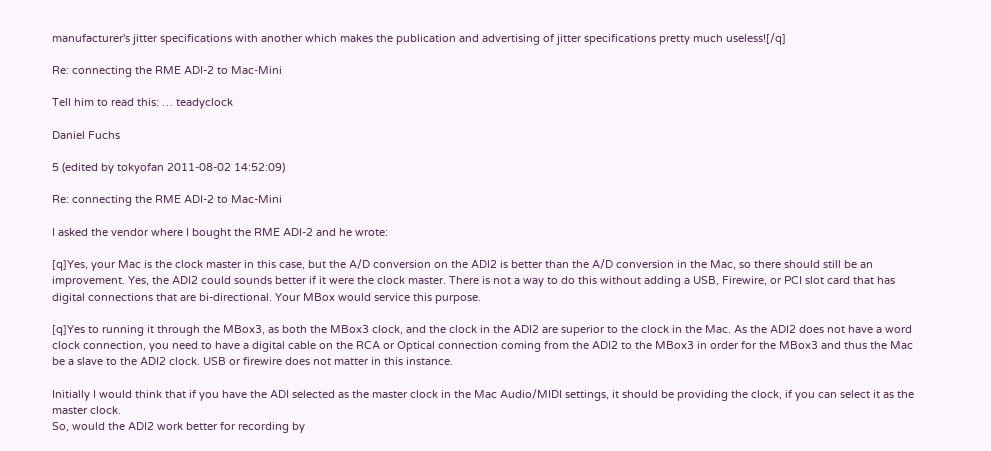manufacturer's jitter specifications with another which makes the publication and advertising of jitter specifications pretty much useless![/q]

Re: connecting the RME ADI-2 to Mac-Mini

Tell him to read this: … teadyclock

Daniel Fuchs

5 (edited by tokyofan 2011-08-02 14:52:09)

Re: connecting the RME ADI-2 to Mac-Mini

I asked the vendor where I bought the RME ADI-2 and he wrote:

[q]Yes, your Mac is the clock master in this case, but the A/D conversion on the ADI2 is better than the A/D conversion in the Mac, so there should still be an improvement. Yes, the ADI2 could sounds better if it were the clock master. There is not a way to do this without adding a USB, Firewire, or PCI slot card that has digital connections that are bi-directional. Your MBox would service this purpose.

[q]Yes to running it through the MBox3, as both the MBox3 clock, and the clock in the ADI2 are superior to the clock in the Mac. As the ADI2 does not have a word clock connection, you need to have a digital cable on the RCA or Optical connection coming from the ADI2 to the MBox3 in order for the MBox3 and thus the Mac be a slave to the ADI2 clock. USB or firewire does not matter in this instance.

Initially I would think that if you have the ADI selected as the master clock in the Mac Audio/MIDI settings, it should be providing the clock, if you can select it as the master clock.
So, would the ADI2 work better for recording by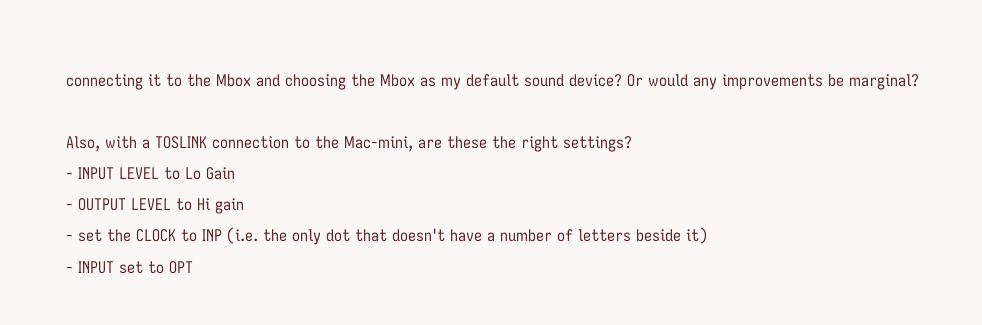connecting it to the Mbox and choosing the Mbox as my default sound device? Or would any improvements be marginal?

Also, with a TOSLINK connection to the Mac-mini, are these the right settings?
- INPUT LEVEL to Lo Gain
- OUTPUT LEVEL to Hi gain
- set the CLOCK to INP (i.e. the only dot that doesn't have a number of letters beside it)
- INPUT set to OPT